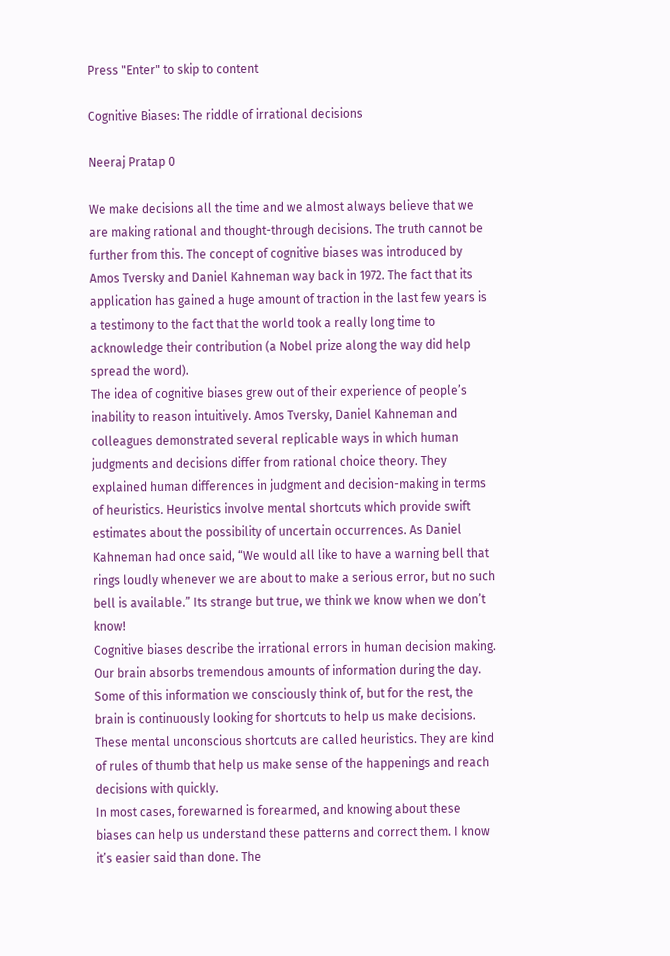Press "Enter" to skip to content

Cognitive Biases: The riddle of irrational decisions

Neeraj Pratap 0

We make decisions all the time and we almost always believe that we are making rational and thought-through decisions. The truth cannot be further from this. The concept of cognitive biases was introduced by Amos Tversky and Daniel Kahneman way back in 1972. The fact that its application has gained a huge amount of traction in the last few years is a testimony to the fact that the world took a really long time to acknowledge their contribution (a Nobel prize along the way did help spread the word).
The idea of cognitive biases grew out of their experience of people’s inability to reason intuitively. Amos Tversky, Daniel Kahneman and colleagues demonstrated several replicable ways in which human judgments and decisions differ from rational choice theory. They explained human differences in judgment and decision-making in terms of heuristics. Heuristics involve mental shortcuts which provide swift estimates about the possibility of uncertain occurrences. As Daniel Kahneman had once said, “We would all like to have a warning bell that rings loudly whenever we are about to make a serious error, but no such bell is available.” Its strange but true, we think we know when we don’t know!
Cognitive biases describe the irrational errors in human decision making. Our brain absorbs tremendous amounts of information during the day. Some of this information we consciously think of, but for the rest, the brain is continuously looking for shortcuts to help us make decisions. These mental unconscious shortcuts are called heuristics. They are kind of rules of thumb that help us make sense of the happenings and reach decisions with quickly.
In most cases, forewarned is forearmed, and knowing about these biases can help us understand these patterns and correct them. I know it’s easier said than done. The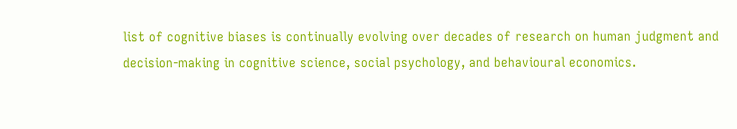list of cognitive biases is continually evolving over decades of research on human judgment and decision-making in cognitive science, social psychology, and behavioural economics.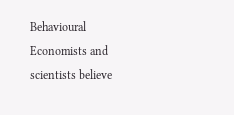Behavioural Economists and scientists believe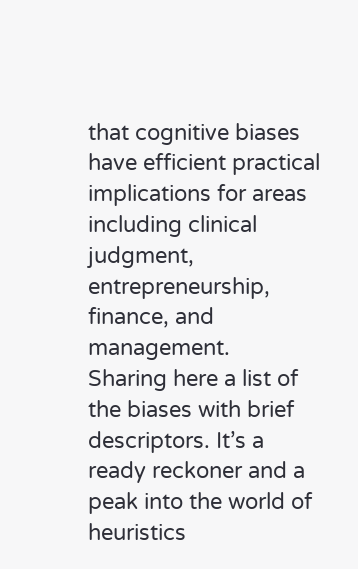that cognitive biases have efficient practical implications for areas including clinical judgment, entrepreneurship, finance, and management.
Sharing here a list of the biases with brief descriptors. It’s a ready reckoner and a peak into the world of heuristics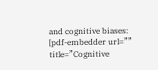and cognitive biases:
[pdf-embedder url=”” title=”Cognitive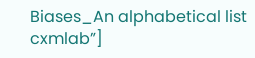Biases_An alphabetical list cxmlab”]